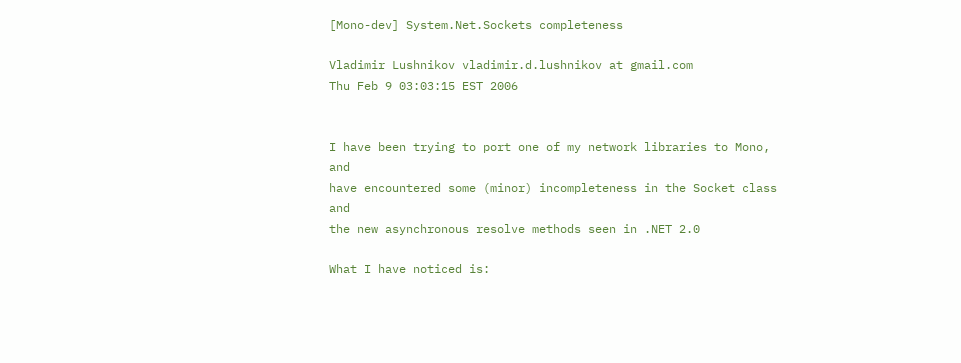[Mono-dev] System.Net.Sockets completeness

Vladimir Lushnikov vladimir.d.lushnikov at gmail.com
Thu Feb 9 03:03:15 EST 2006


I have been trying to port one of my network libraries to Mono, and
have encountered some (minor) incompleteness in the Socket class and
the new asynchronous resolve methods seen in .NET 2.0

What I have noticed is: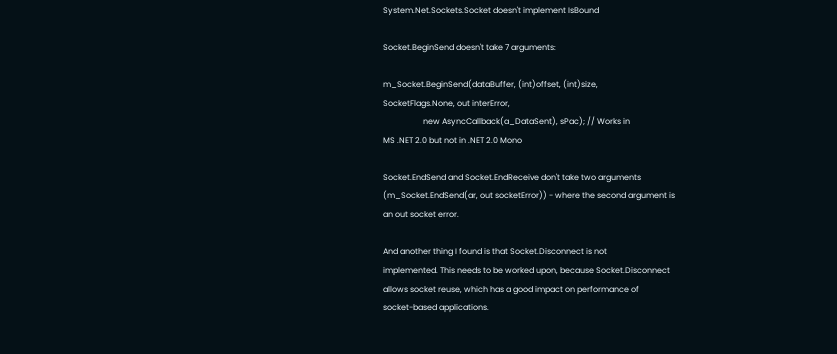System.Net.Sockets.Socket doesn't implement IsBound

Socket.BeginSend doesn't take 7 arguments:

m_Socket.BeginSend(dataBuffer, (int)offset, (int)size,
SocketFlags.None, out interError,
                    new AsyncCallback(a_DataSent), sPac); // Works in
MS .NET 2.0 but not in .NET 2.0 Mono

Socket.EndSend and Socket.EndReceive don't take two arguments
(m_Socket.EndSend(ar, out socketError)) - where the second argument is
an out socket error.

And another thing I found is that Socket.Disconnect is not
implemented. This needs to be worked upon, because Socket.Disconnect
allows socket reuse, which has a good impact on performance of
socket-based applications.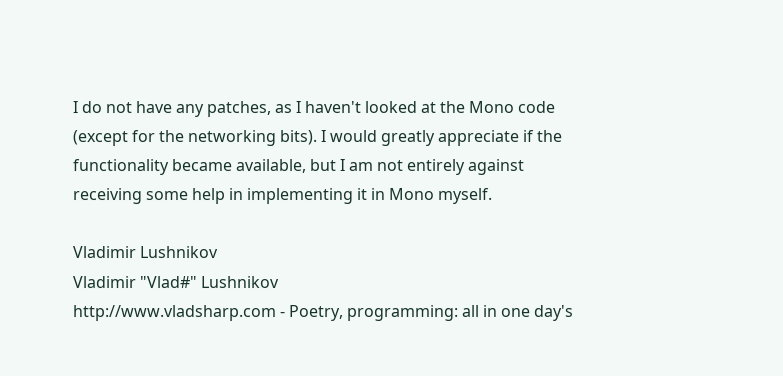I do not have any patches, as I haven't looked at the Mono code
(except for the networking bits). I would greatly appreciate if the
functionality became available, but I am not entirely against
receiving some help in implementing it in Mono myself.

Vladimir Lushnikov
Vladimir "Vlad#" Lushnikov
http://www.vladsharp.com - Poetry, programming: all in one day's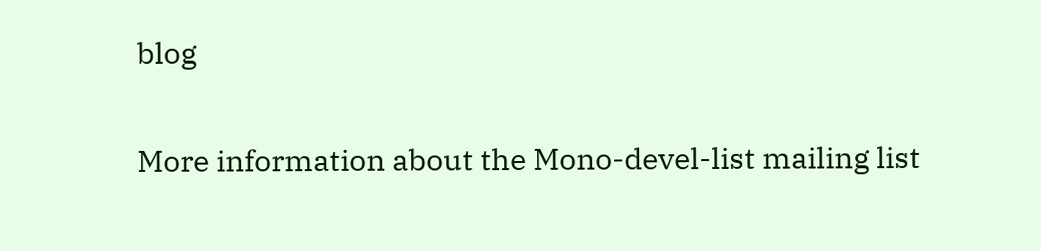blog

More information about the Mono-devel-list mailing list